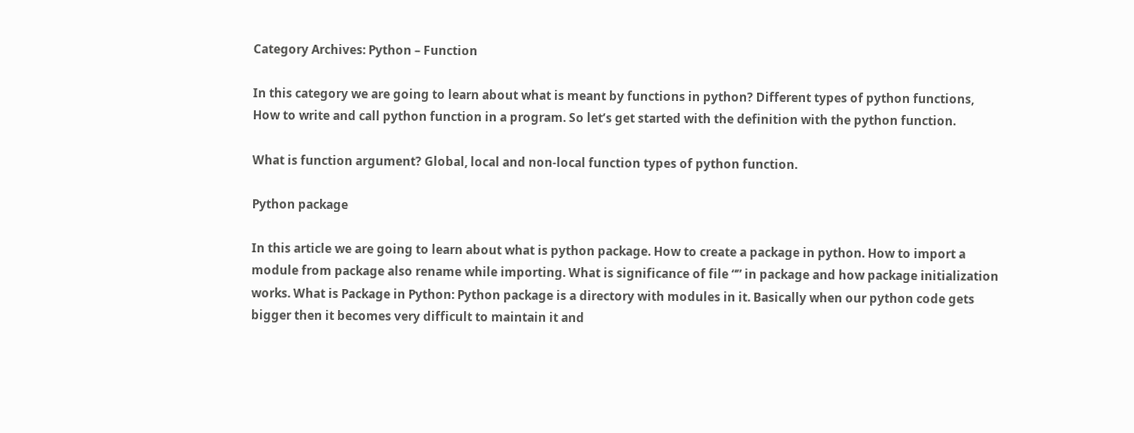Category Archives: Python – Function

In this category we are going to learn about what is meant by functions in python? Different types of python functions, How to write and call python function in a program. So let’s get started with the definition with the python function.

What is function argument? Global, local and non-local function types of python function.

Python package

In this article we are going to learn about what is python package. How to create a package in python. How to import a module from package also rename while importing. What is significance of file “” in package and how package initialization works. What is Package in Python: Python package is a directory with modules in it. Basically when our python code gets bigger then it becomes very difficult to maintain it and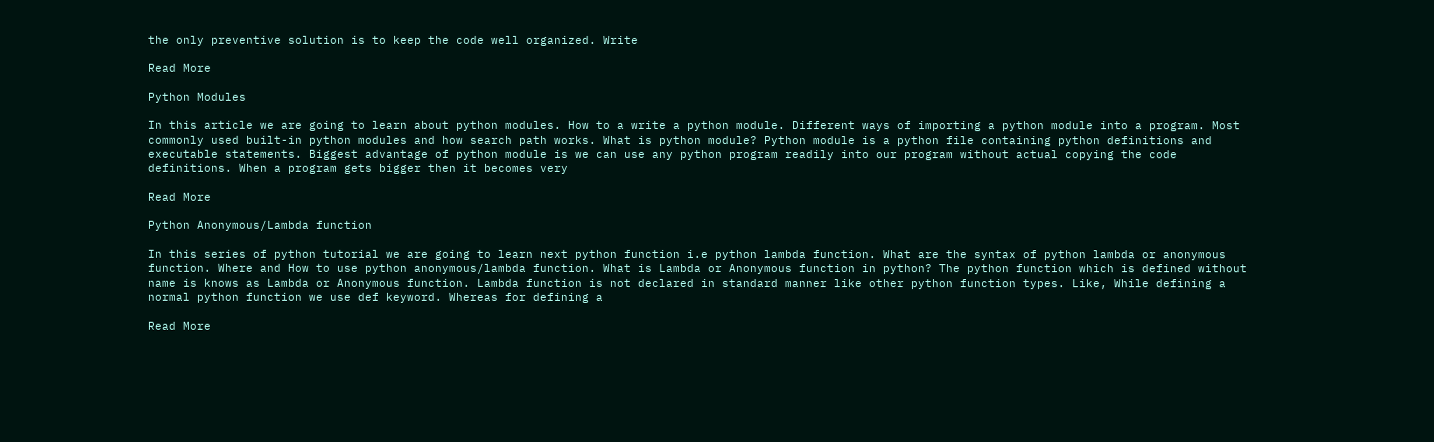the only preventive solution is to keep the code well organized. Write

Read More

Python Modules

In this article we are going to learn about python modules. How to a write a python module. Different ways of importing a python module into a program. Most commonly used built-in python modules and how search path works. What is python module? Python module is a python file containing python definitions and executable statements. Biggest advantage of python module is we can use any python program readily into our program without actual copying the code definitions. When a program gets bigger then it becomes very

Read More

Python Anonymous/Lambda function

In this series of python tutorial we are going to learn next python function i.e python lambda function. What are the syntax of python lambda or anonymous function. Where and How to use python anonymous/lambda function. What is Lambda or Anonymous function in python? The python function which is defined without name is knows as Lambda or Anonymous function. Lambda function is not declared in standard manner like other python function types. Like, While defining a normal python function we use def keyword. Whereas for defining a

Read More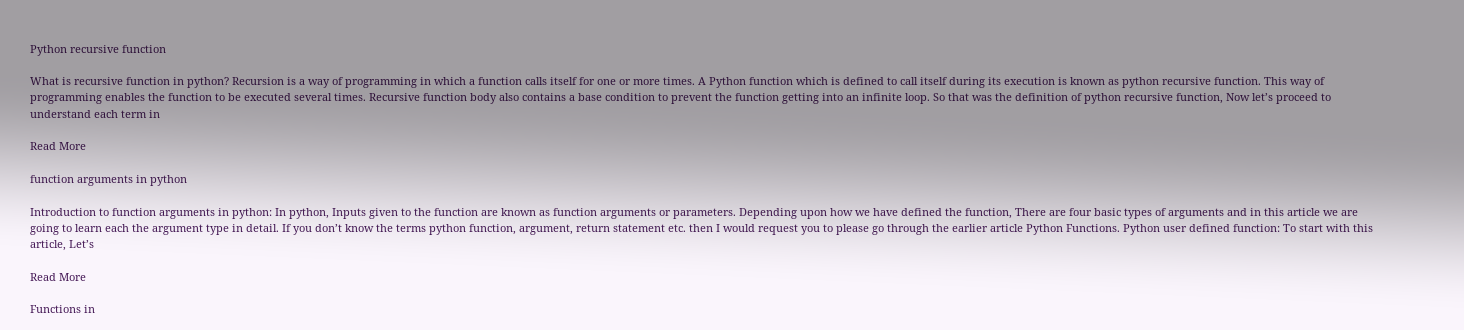Python recursive function

What is recursive function in python? Recursion is a way of programming in which a function calls itself for one or more times. A Python function which is defined to call itself during its execution is known as python recursive function. This way of programming enables the function to be executed several times. Recursive function body also contains a base condition to prevent the function getting into an infinite loop. So that was the definition of python recursive function, Now let’s proceed to understand each term in

Read More

function arguments in python

Introduction to function arguments in python: In python, Inputs given to the function are known as function arguments or parameters. Depending upon how we have defined the function, There are four basic types of arguments and in this article we are going to learn each the argument type in detail. If you don’t know the terms python function, argument, return statement etc. then I would request you to please go through the earlier article Python Functions. Python user defined function: To start with this article, Let’s

Read More

Functions in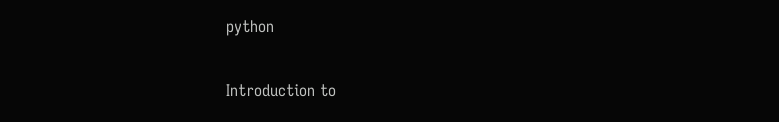python

Introduction to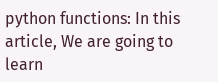python functions: In this article, We are going to learn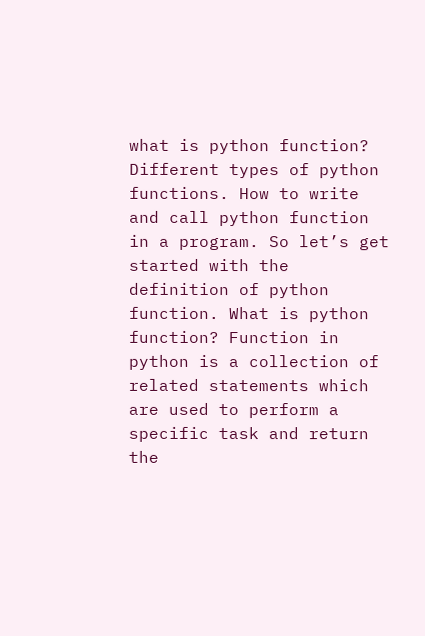what is python function? Different types of python functions. How to write and call python function in a program. So let’s get started with the definition of python function. What is python function? Function in python is a collection of related statements which are used to perform a specific task and return the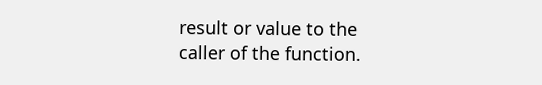result or value to the caller of the function.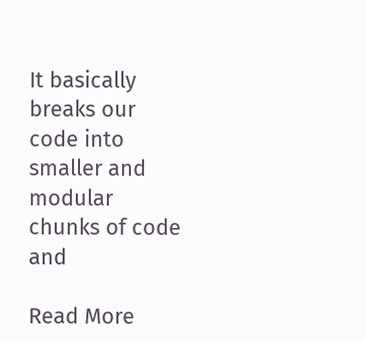It basically breaks our code into smaller and modular chunks of code and

Read More